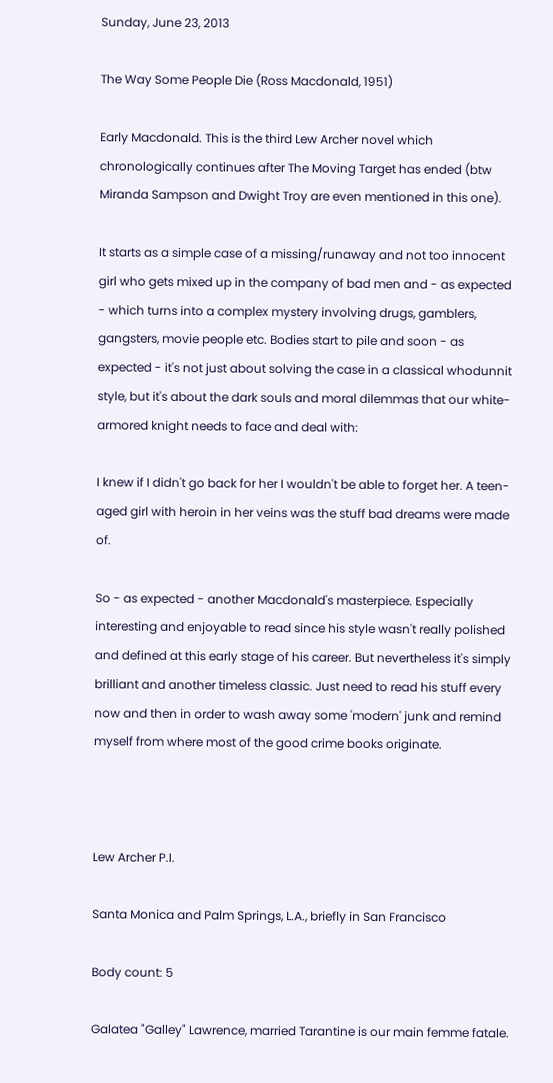Sunday, June 23, 2013

The Way Some People Die (Ross Macdonald, 1951)

Early Macdonald. This is the third Lew Archer novel which chronologically continues after The Moving Target has ended (btw Miranda Sampson and Dwight Troy are even mentioned in this one).

It starts as a simple case of a missing/runaway and not too innocent girl who gets mixed up in the company of bad men and - as expected - which turns into a complex mystery involving drugs, gamblers, gangsters, movie people etc. Bodies start to pile and soon - as expected - it's not just about solving the case in a classical whodunnit style, but it's about the dark souls and moral dilemmas that our white-armored knight needs to face and deal with:

I knew if I didn't go back for her I wouldn't be able to forget her. A teen-aged girl with heroin in her veins was the stuff bad dreams were made of.

So - as expected - another Macdonald's masterpiece. Especially interesting and enjoyable to read since his style wasn't really polished and defined at this early stage of his career. But nevertheless it's simply brilliant and another timeless classic. Just need to read his stuff every now and then in order to wash away some 'modern' junk and remind myself from where most of the good crime books originate.



Lew Archer P.I.

Santa Monica and Palm Springs, L.A., briefly in San Francisco

Body count: 5

Galatea "Galley" Lawrence, married Tarantine is our main femme fatale.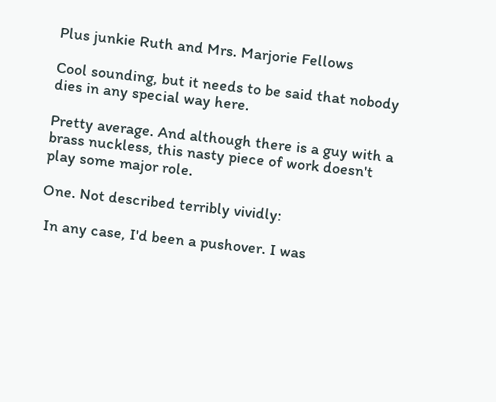Plus junkie Ruth and Mrs. Marjorie Fellows

Cool sounding, but it needs to be said that nobody dies in any special way here.

Pretty average. And although there is a guy with a brass nuckless, this nasty piece of work doesn't play some major role.

One. Not described terribly vividly:

 In any case, I'd been a pushover. I was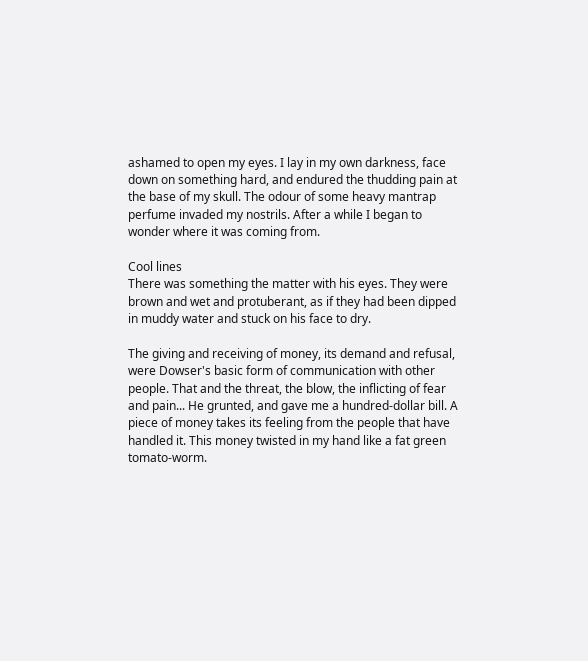ashamed to open my eyes. I lay in my own darkness, face down on something hard, and endured the thudding pain at the base of my skull. The odour of some heavy mantrap perfume invaded my nostrils. After a while I began to wonder where it was coming from.

Cool lines
There was something the matter with his eyes. They were brown and wet and protuberant, as if they had been dipped in muddy water and stuck on his face to dry.

The giving and receiving of money, its demand and refusal, were Dowser's basic form of communication with other people. That and the threat, the blow, the inflicting of fear and pain... He grunted, and gave me a hundred-dollar bill. A piece of money takes its feeling from the people that have handled it. This money twisted in my hand like a fat green tomato-worm.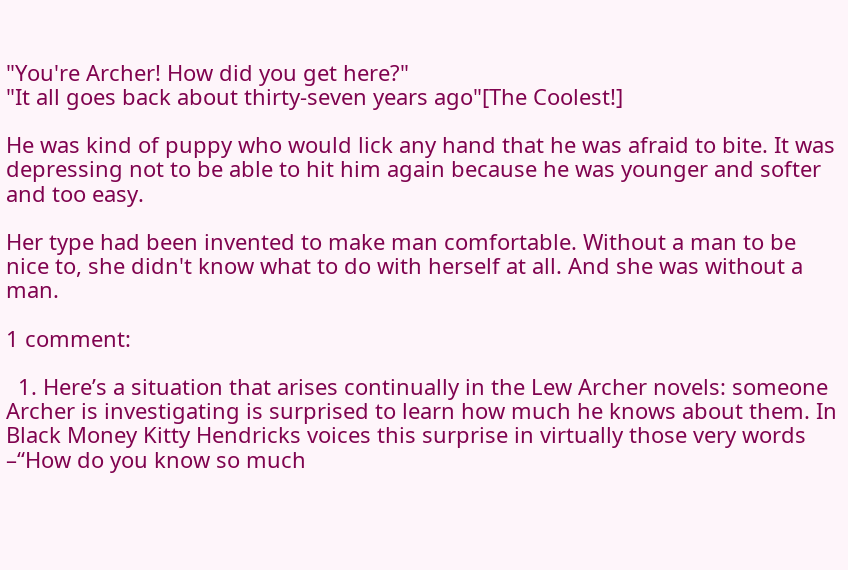"You're Archer! How did you get here?"
"It all goes back about thirty-seven years ago"[The Coolest!]

He was kind of puppy who would lick any hand that he was afraid to bite. It was depressing not to be able to hit him again because he was younger and softer and too easy.

Her type had been invented to make man comfortable. Without a man to be nice to, she didn't know what to do with herself at all. And she was without a man.

1 comment:

  1. Here’s a situation that arises continually in the Lew Archer novels: someone Archer is investigating is surprised to learn how much he knows about them. In Black Money Kitty Hendricks voices this surprise in virtually those very words –“How do you know so much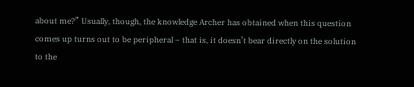about me?” Usually, though, the knowledge Archer has obtained when this question comes up turns out to be peripheral – that is, it doesn’t bear directly on the solution to the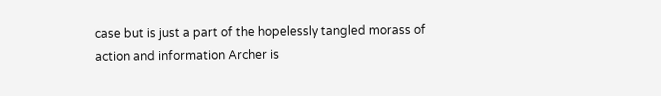case but is just a part of the hopelessly tangled morass of action and information Archer is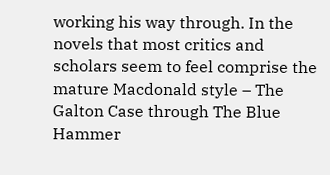working his way through. In the novels that most critics and scholars seem to feel comprise the mature Macdonald style – The Galton Case through The Blue Hammer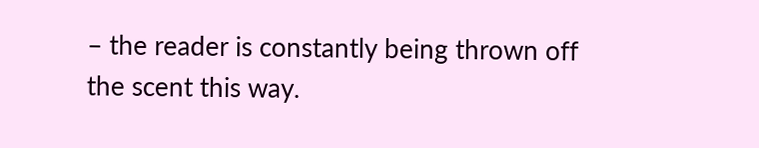– the reader is constantly being thrown off the scent this way.